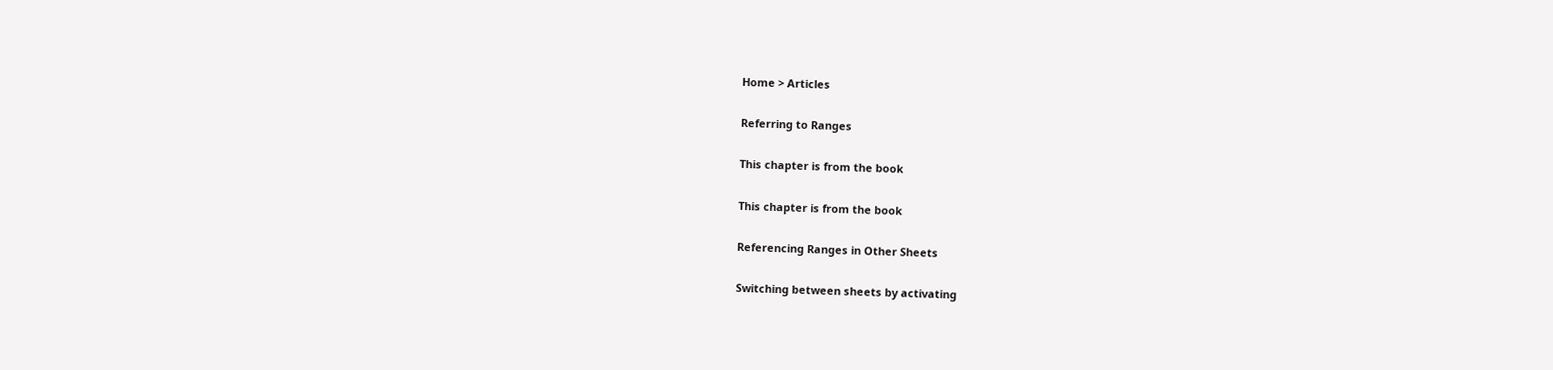Home > Articles

Referring to Ranges

This chapter is from the book

This chapter is from the book

Referencing Ranges in Other Sheets

Switching between sheets by activating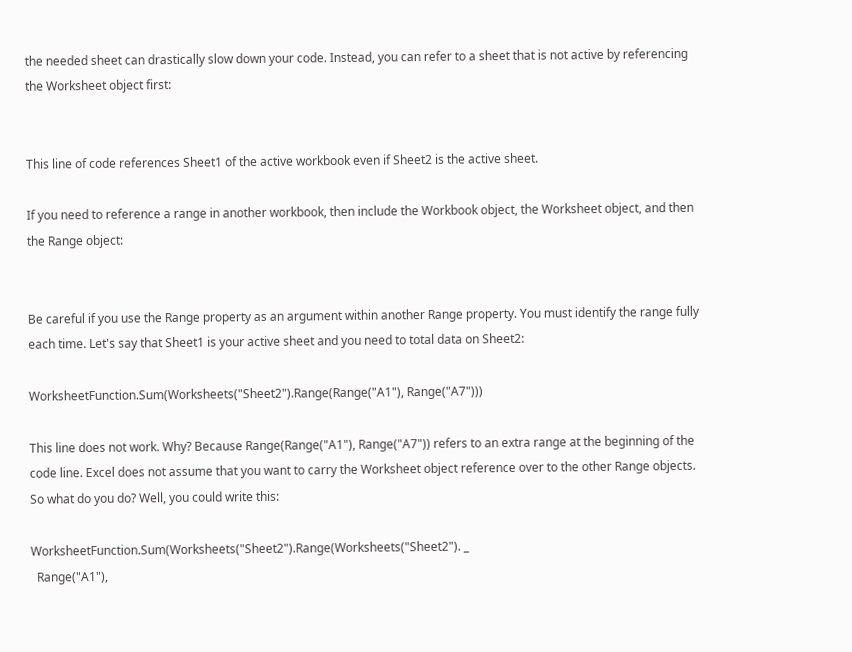the needed sheet can drastically slow down your code. Instead, you can refer to a sheet that is not active by referencing the Worksheet object first:


This line of code references Sheet1 of the active workbook even if Sheet2 is the active sheet.

If you need to reference a range in another workbook, then include the Workbook object, the Worksheet object, and then the Range object:


Be careful if you use the Range property as an argument within another Range property. You must identify the range fully each time. Let's say that Sheet1 is your active sheet and you need to total data on Sheet2:

WorksheetFunction.Sum(Worksheets("Sheet2").Range(Range("A1"), Range("A7")))

This line does not work. Why? Because Range(Range("A1"), Range("A7")) refers to an extra range at the beginning of the code line. Excel does not assume that you want to carry the Worksheet object reference over to the other Range objects. So what do you do? Well, you could write this:

WorksheetFunction.Sum(Worksheets("Sheet2").Range(Worksheets("Sheet2"). _
  Range("A1"),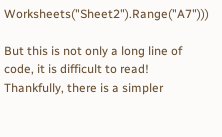Worksheets("Sheet2").Range("A7")))

But this is not only a long line of code, it is difficult to read! Thankfully, there is a simpler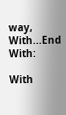way, With...End With:

With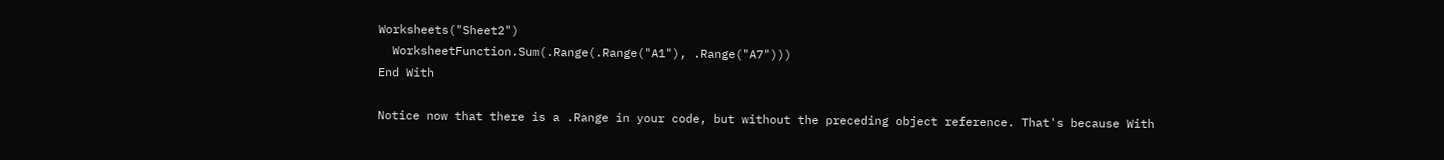Worksheets("Sheet2")
  WorksheetFunction.Sum(.Range(.Range("A1"), .Range("A7")))
End With

Notice now that there is a .Range in your code, but without the preceding object reference. That's because With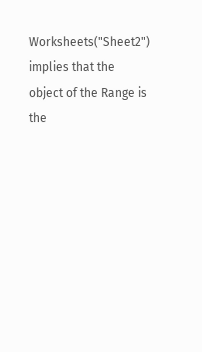Worksheets("Sheet2") implies that the object of the Range is the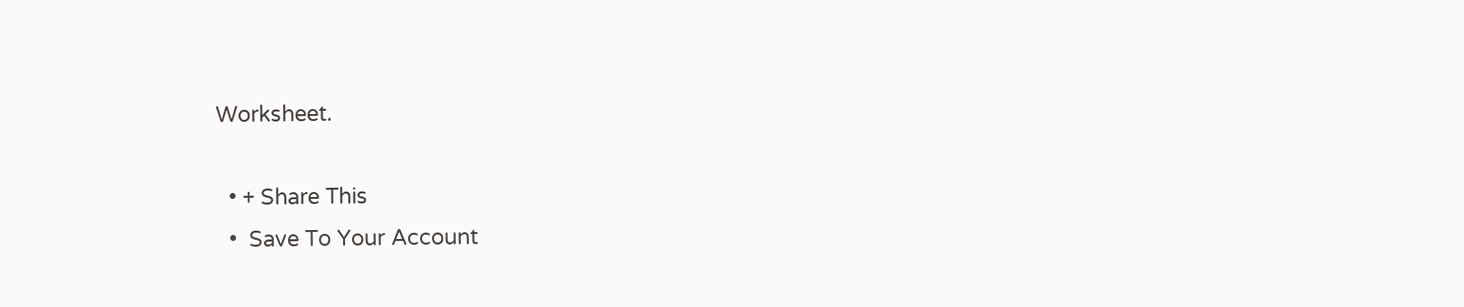Worksheet.

  • + Share This
  •  Save To Your Account